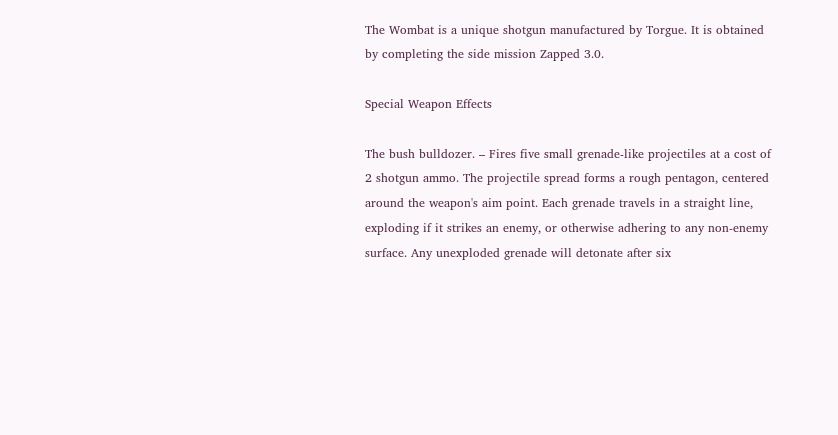The Wombat is a unique shotgun manufactured by Torgue. It is obtained by completing the side mission Zapped 3.0.

Special Weapon Effects

The bush bulldozer. – Fires five small grenade-like projectiles at a cost of 2 shotgun ammo. The projectile spread forms a rough pentagon, centered around the weapon's aim point. Each grenade travels in a straight line, exploding if it strikes an enemy, or otherwise adhering to any non-enemy surface. Any unexploded grenade will detonate after six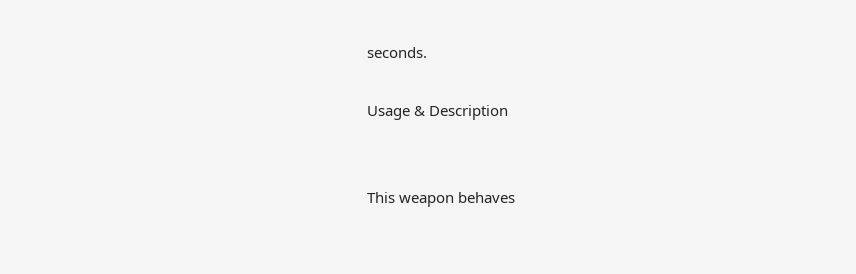seconds.

Usage & Description


This weapon behaves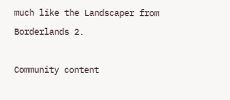much like the Landscaper from Borderlands 2.

Community content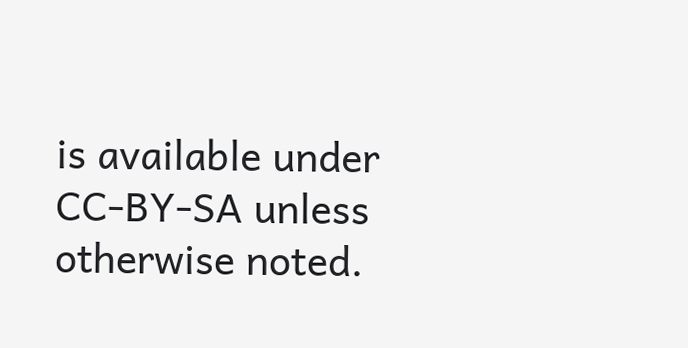is available under CC-BY-SA unless otherwise noted.